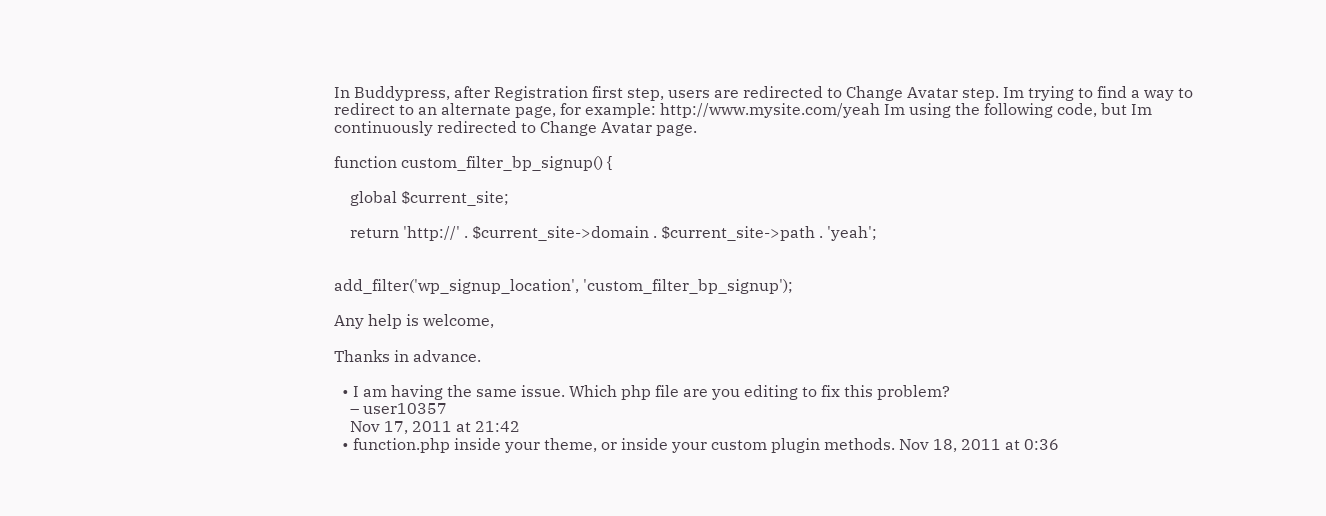In Buddypress, after Registration first step, users are redirected to Change Avatar step. Im trying to find a way to redirect to an alternate page, for example: http://www.mysite.com/yeah Im using the following code, but Im continuously redirected to Change Avatar page.

function custom_filter_bp_signup() {

    global $current_site;

    return 'http://' . $current_site->domain . $current_site->path . 'yeah';


add_filter('wp_signup_location', 'custom_filter_bp_signup');

Any help is welcome,

Thanks in advance.

  • I am having the same issue. Which php file are you editing to fix this problem?
    – user10357
    Nov 17, 2011 at 21:42
  • function.php inside your theme, or inside your custom plugin methods. Nov 18, 2011 at 0:36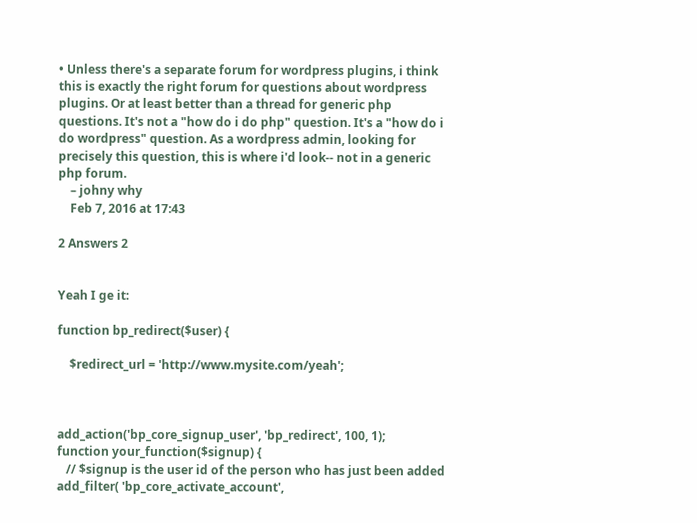• Unless there's a separate forum for wordpress plugins, i think this is exactly the right forum for questions about wordpress plugins. Or at least better than a thread for generic php questions. It's not a "how do i do php" question. It's a "how do i do wordpress" question. As a wordpress admin, looking for precisely this question, this is where i'd look-- not in a generic php forum.
    – johny why
    Feb 7, 2016 at 17:43

2 Answers 2


Yeah I ge it:

function bp_redirect($user) {

    $redirect_url = 'http://www.mysite.com/yeah';



add_action('bp_core_signup_user', 'bp_redirect', 100, 1);
function your_function($signup) {
   // $signup is the user id of the person who has just been added
add_filter( 'bp_core_activate_account',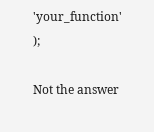'your_function' );

Not the answer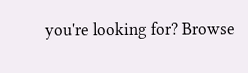you're looking for? Browse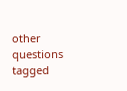other questions tagged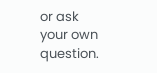or ask your own question.